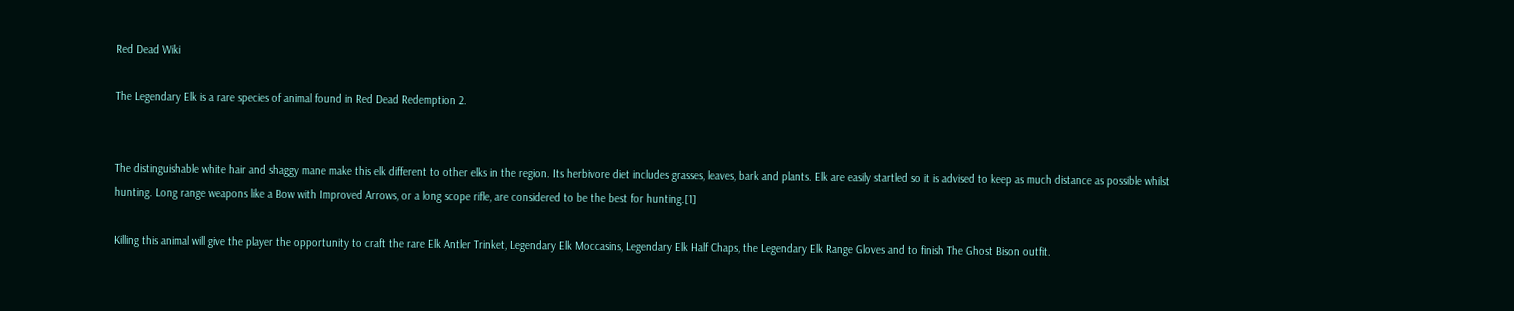Red Dead Wiki

The Legendary Elk is a rare species of animal found in Red Dead Redemption 2.


The distinguishable white hair and shaggy mane make this elk different to other elks in the region. Its herbivore diet includes grasses, leaves, bark and plants. Elk are easily startled so it is advised to keep as much distance as possible whilst hunting. Long range weapons like a Bow with Improved Arrows, or a long scope rifle, are considered to be the best for hunting.[1]

Killing this animal will give the player the opportunity to craft the rare Elk Antler Trinket, Legendary Elk Moccasins, Legendary Elk Half Chaps, the Legendary Elk Range Gloves and to finish The Ghost Bison outfit.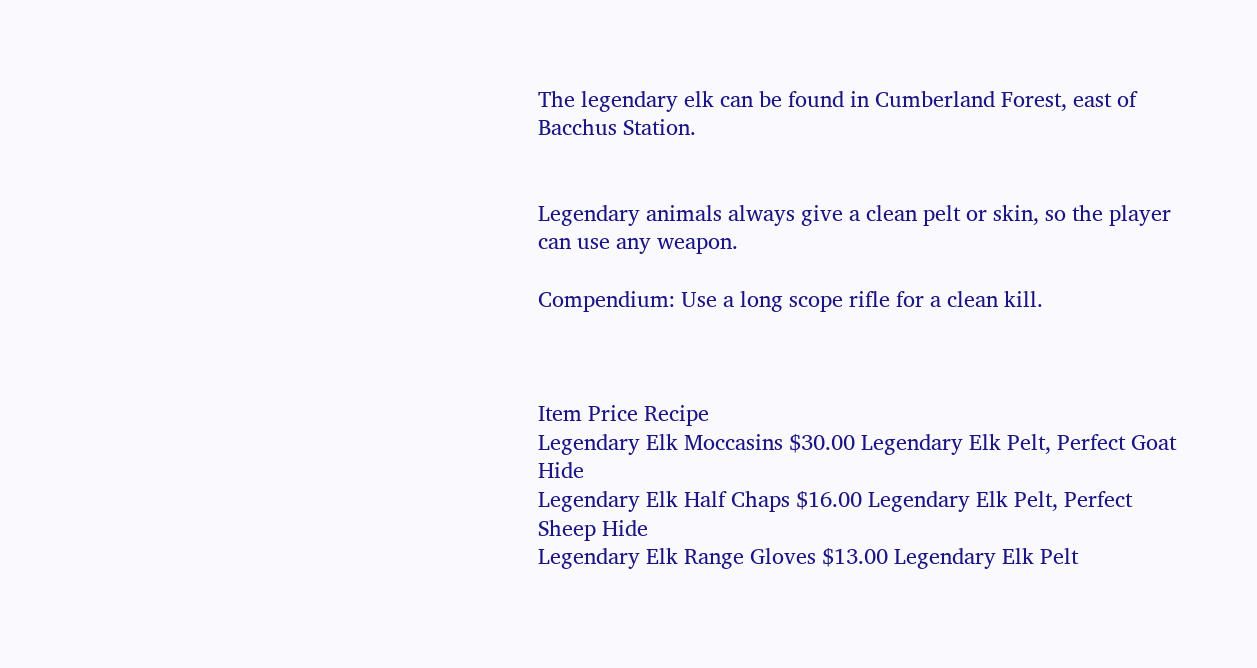The legendary elk can be found in Cumberland Forest, east of Bacchus Station.


Legendary animals always give a clean pelt or skin, so the player can use any weapon.

Compendium: Use a long scope rifle for a clean kill.



Item Price Recipe
Legendary Elk Moccasins $30.00 Legendary Elk Pelt, Perfect Goat Hide
Legendary Elk Half Chaps $16.00 Legendary Elk Pelt, Perfect Sheep Hide
Legendary Elk Range Gloves $13.00 Legendary Elk Pelt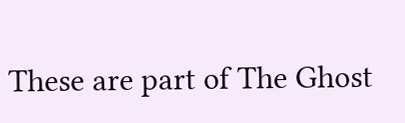These are part of The Ghost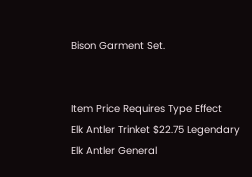Bison Garment Set.


Item Price Requires Type Effect
Elk Antler Trinket $22.75 Legendary Elk Antler General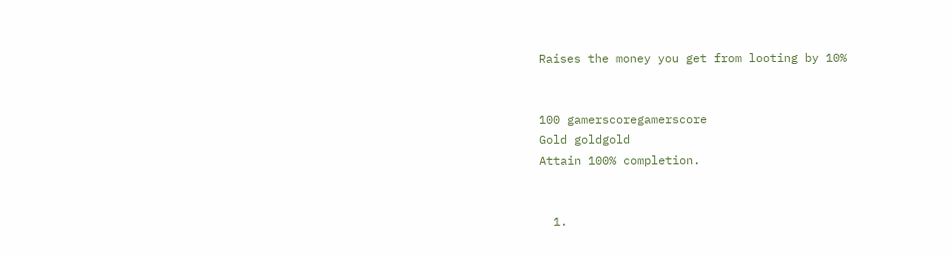Raises the money you get from looting by 10%


100 gamerscoregamerscore
Gold goldgold
Attain 100% completion.


  1.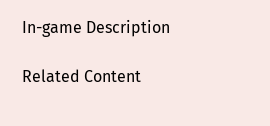In-game Description

Related Content